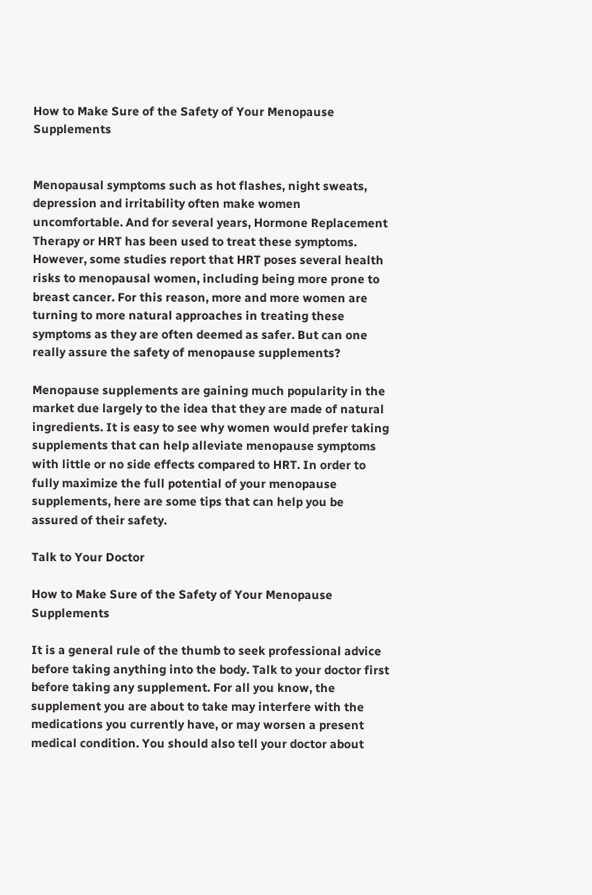How to Make Sure of the Safety of Your Menopause Supplements


Menopausal symptoms such as hot flashes, night sweats, depression and irritability often make women uncomfortable. And for several years, Hormone Replacement Therapy or HRT has been used to treat these symptoms. However, some studies report that HRT poses several health risks to menopausal women, including being more prone to breast cancer. For this reason, more and more women are turning to more natural approaches in treating these symptoms as they are often deemed as safer. But can one really assure the safety of menopause supplements?

Menopause supplements are gaining much popularity in the market due largely to the idea that they are made of natural ingredients. It is easy to see why women would prefer taking supplements that can help alleviate menopause symptoms with little or no side effects compared to HRT. In order to fully maximize the full potential of your menopause supplements, here are some tips that can help you be assured of their safety.

Talk to Your Doctor

How to Make Sure of the Safety of Your Menopause Supplements

It is a general rule of the thumb to seek professional advice before taking anything into the body. Talk to your doctor first before taking any supplement. For all you know, the supplement you are about to take may interfere with the medications you currently have, or may worsen a present medical condition. You should also tell your doctor about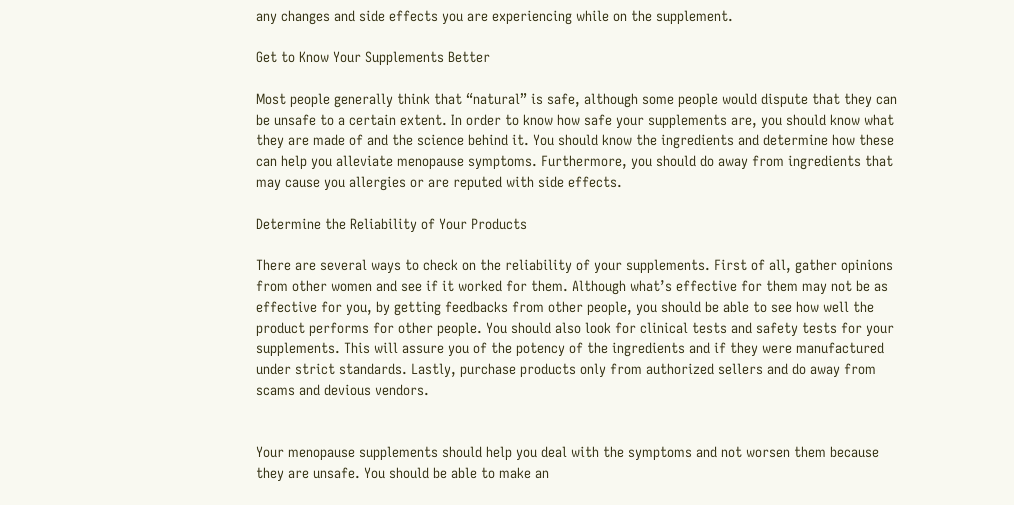any changes and side effects you are experiencing while on the supplement.

Get to Know Your Supplements Better

Most people generally think that “natural” is safe, although some people would dispute that they can be unsafe to a certain extent. In order to know how safe your supplements are, you should know what they are made of and the science behind it. You should know the ingredients and determine how these can help you alleviate menopause symptoms. Furthermore, you should do away from ingredients that may cause you allergies or are reputed with side effects.

Determine the Reliability of Your Products

There are several ways to check on the reliability of your supplements. First of all, gather opinions from other women and see if it worked for them. Although what’s effective for them may not be as effective for you, by getting feedbacks from other people, you should be able to see how well the product performs for other people. You should also look for clinical tests and safety tests for your supplements. This will assure you of the potency of the ingredients and if they were manufactured under strict standards. Lastly, purchase products only from authorized sellers and do away from scams and devious vendors.


Your menopause supplements should help you deal with the symptoms and not worsen them because they are unsafe. You should be able to make an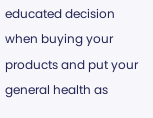educated decision when buying your products and put your general health as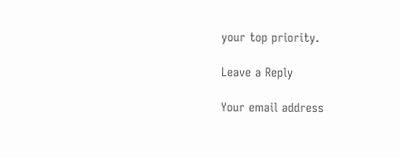your top priority.

Leave a Reply

Your email address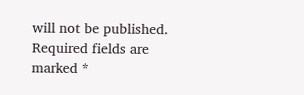will not be published. Required fields are marked *